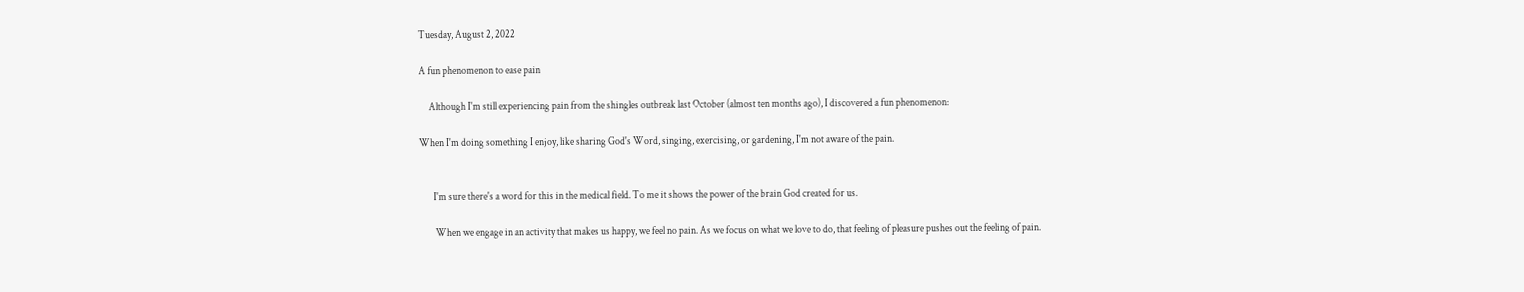Tuesday, August 2, 2022

A fun phenomenon to ease pain

     Although I'm still experiencing pain from the shingles outbreak last October (almost ten months ago), I discovered a fun phenomenon:

When I'm doing something I enjoy, like sharing God's Word, singing, exercising, or gardening, I'm not aware of the pain.


       I'm sure there's a word for this in the medical field. To me it shows the power of the brain God created for us.

        When we engage in an activity that makes us happy, we feel no pain. As we focus on what we love to do, that feeling of pleasure pushes out the feeling of pain.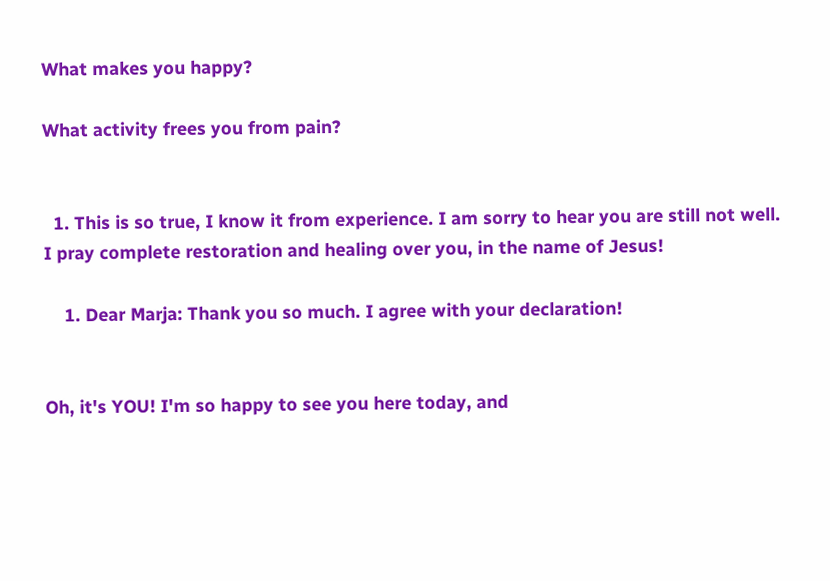What makes you happy?

What activity frees you from pain?


  1. This is so true, I know it from experience. I am sorry to hear you are still not well. I pray complete restoration and healing over you, in the name of Jesus!

    1. Dear Marja: Thank you so much. I agree with your declaration!


Oh, it's YOU! I'm so happy to see you here today, and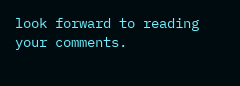look forward to reading your comments.